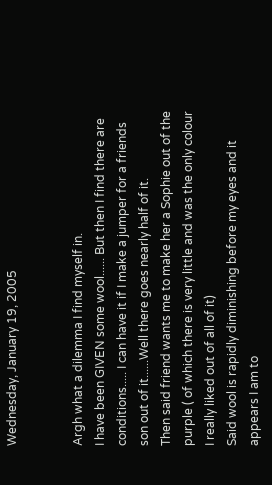Wednesday, January 19, 2005


Argh what a dilemma I find myself in.
I have been GIVEN some wool...... But then I find there are conditions..... I can have it if I make a jumper for a friends son out of it......Well there goes nearly half of it.
Then said friend wants me to make her a Sophie out of the purple ( of which there is very little and was the only colour I really liked out of all of it)
Said wool is rapidly diminishing before my eyes and it appears I am to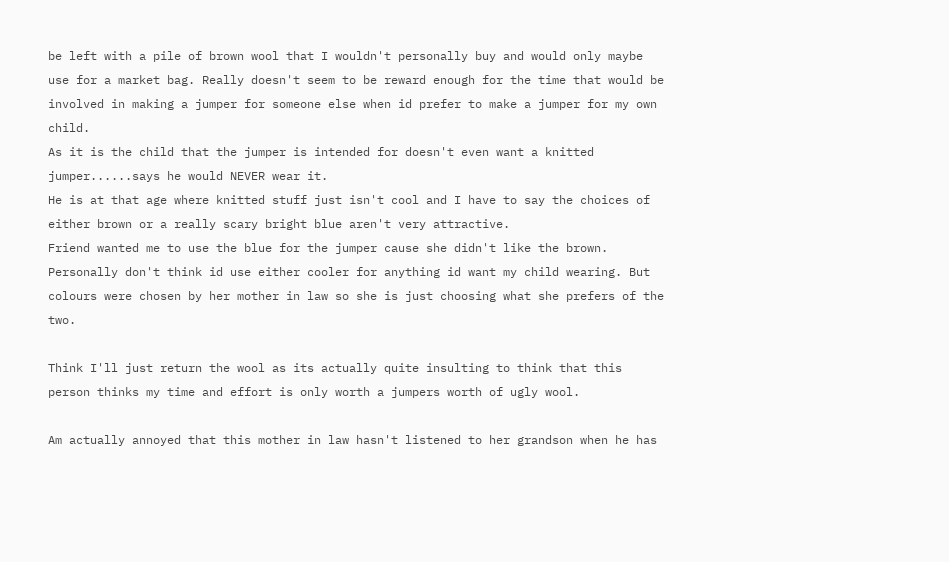be left with a pile of brown wool that I wouldn't personally buy and would only maybe use for a market bag. Really doesn't seem to be reward enough for the time that would be involved in making a jumper for someone else when id prefer to make a jumper for my own child.
As it is the child that the jumper is intended for doesn't even want a knitted jumper......says he would NEVER wear it.
He is at that age where knitted stuff just isn't cool and I have to say the choices of either brown or a really scary bright blue aren't very attractive.
Friend wanted me to use the blue for the jumper cause she didn't like the brown.
Personally don't think id use either cooler for anything id want my child wearing. But colours were chosen by her mother in law so she is just choosing what she prefers of the two.

Think I'll just return the wool as its actually quite insulting to think that this person thinks my time and effort is only worth a jumpers worth of ugly wool.

Am actually annoyed that this mother in law hasn't listened to her grandson when he has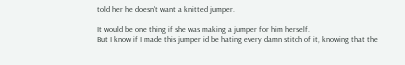told her he doesn't want a knitted jumper.

It would be one thing if she was making a jumper for him herself.
But I know if I made this jumper id be hating every damn stitch of it, knowing that the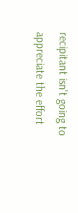recipitant isn't going to appreciate the effort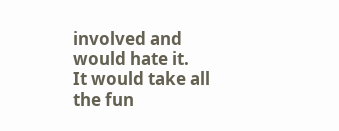involved and would hate it.
It would take all the fun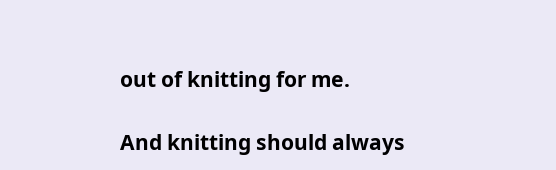out of knitting for me.

And knitting should always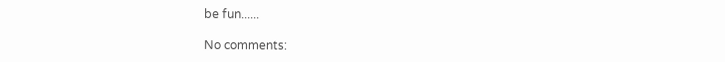be fun......

No comments: